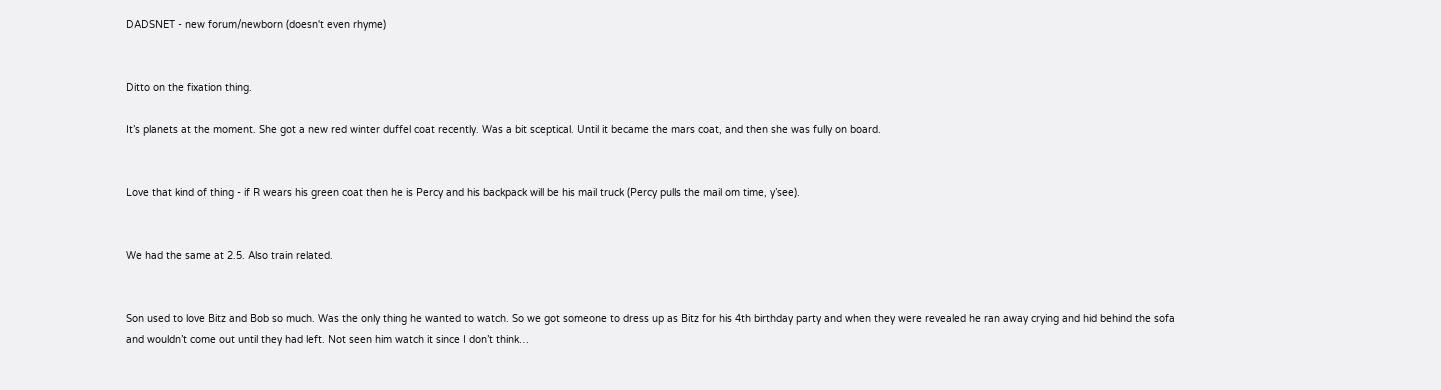DADSNET - new forum/newborn (doesn't even rhyme)


Ditto on the fixation thing.

It’s planets at the moment. She got a new red winter duffel coat recently. Was a bit sceptical. Until it became the mars coat, and then she was fully on board.


Love that kind of thing - if R wears his green coat then he is Percy and his backpack will be his mail truck (Percy pulls the mail om time, y’see).


We had the same at 2.5. Also train related.


Son used to love Bitz and Bob so much. Was the only thing he wanted to watch. So we got someone to dress up as Bitz for his 4th birthday party and when they were revealed he ran away crying and hid behind the sofa and wouldn’t come out until they had left. Not seen him watch it since I don’t think…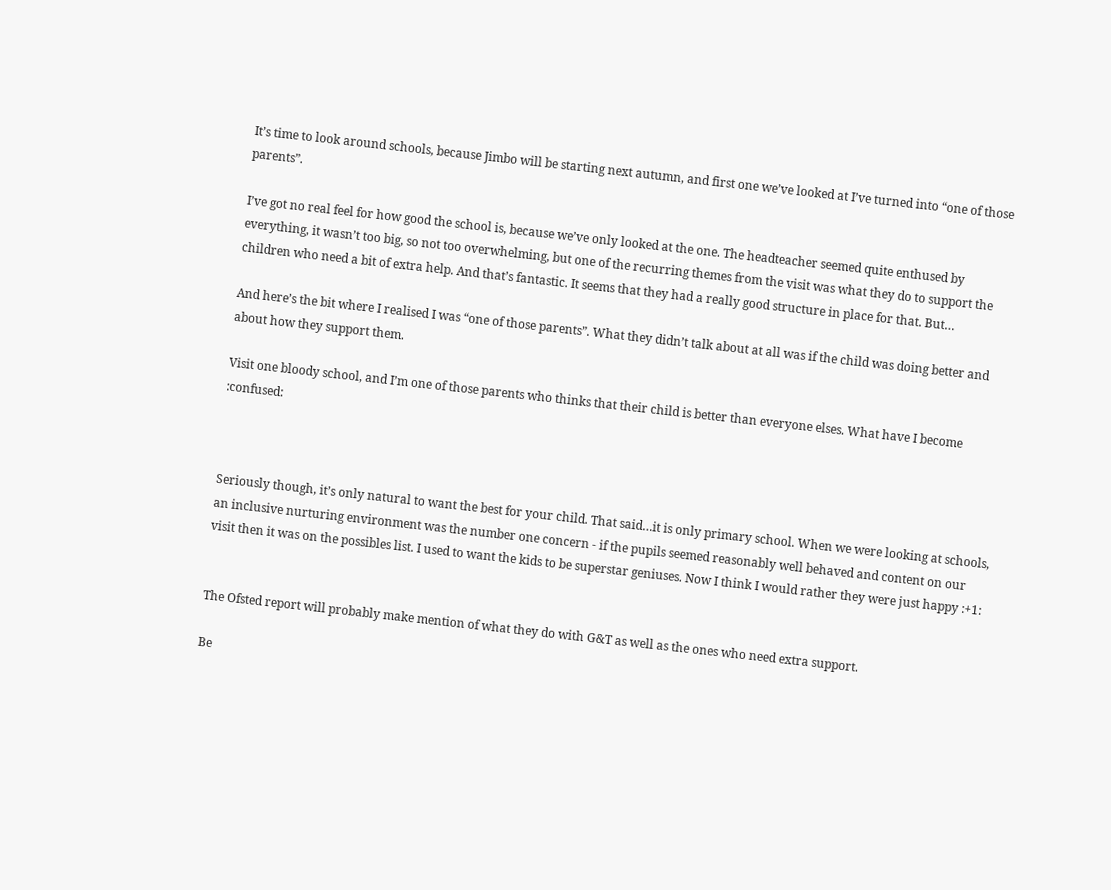It’s time to look around schools, because Jimbo will be starting next autumn, and first one we’ve looked at I’ve turned into “one of those parents”.

I’ve got no real feel for how good the school is, because we’ve only looked at the one. The headteacher seemed quite enthused by everything, it wasn’t too big, so not too overwhelming, but one of the recurring themes from the visit was what they do to support the children who need a bit of extra help. And that’s fantastic. It seems that they had a really good structure in place for that. But…

And here’s the bit where I realised I was “one of those parents”. What they didn’t talk about at all was if the child was doing better and about how they support them.

Visit one bloody school, and I’m one of those parents who thinks that their child is better than everyone elses. What have I become :confused:



Seriously though, it’s only natural to want the best for your child. That said…it is only primary school. When we were looking at schools, an inclusive nurturing environment was the number one concern - if the pupils seemed reasonably well behaved and content on our visit then it was on the possibles list. I used to want the kids to be superstar geniuses. Now I think I would rather they were just happy :+1:


The Ofsted report will probably make mention of what they do with G&T as well as the ones who need extra support.

Be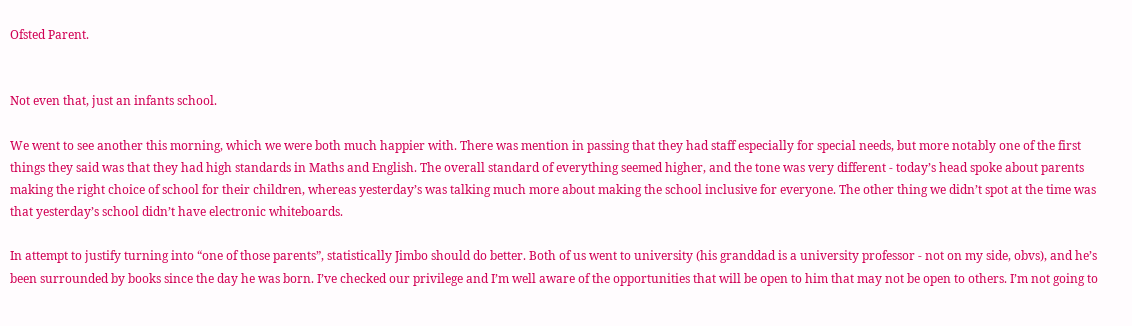Ofsted Parent.


Not even that, just an infants school.

We went to see another this morning, which we were both much happier with. There was mention in passing that they had staff especially for special needs, but more notably one of the first things they said was that they had high standards in Maths and English. The overall standard of everything seemed higher, and the tone was very different - today’s head spoke about parents making the right choice of school for their children, whereas yesterday’s was talking much more about making the school inclusive for everyone. The other thing we didn’t spot at the time was that yesterday’s school didn’t have electronic whiteboards.

In attempt to justify turning into “one of those parents”, statistically Jimbo should do better. Both of us went to university (his granddad is a university professor - not on my side, obvs), and he’s been surrounded by books since the day he was born. I’ve checked our privilege and I’m well aware of the opportunities that will be open to him that may not be open to others. I’m not going to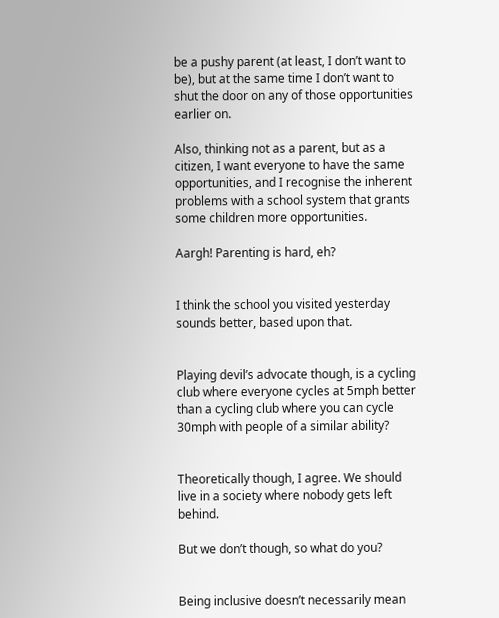be a pushy parent (at least, I don’t want to be), but at the same time I don’t want to shut the door on any of those opportunities earlier on.

Also, thinking not as a parent, but as a citizen, I want everyone to have the same opportunities, and I recognise the inherent problems with a school system that grants some children more opportunities.

Aargh! Parenting is hard, eh?


I think the school you visited yesterday sounds better, based upon that.


Playing devil’s advocate though, is a cycling club where everyone cycles at 5mph better than a cycling club where you can cycle 30mph with people of a similar ability?


Theoretically though, I agree. We should live in a society where nobody gets left behind.

But we don’t though, so what do you?


Being inclusive doesn’t necessarily mean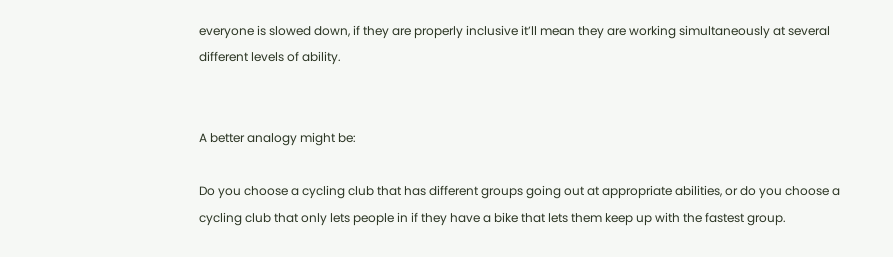everyone is slowed down, if they are properly inclusive it’ll mean they are working simultaneously at several different levels of ability.


A better analogy might be:

Do you choose a cycling club that has different groups going out at appropriate abilities, or do you choose a cycling club that only lets people in if they have a bike that lets them keep up with the fastest group.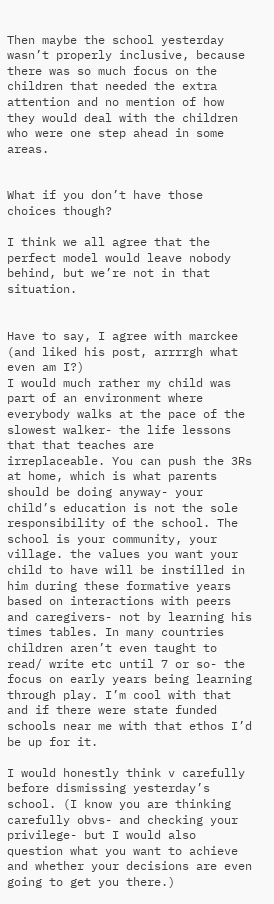Then maybe the school yesterday wasn’t properly inclusive, because there was so much focus on the children that needed the extra attention and no mention of how they would deal with the children who were one step ahead in some areas.


What if you don’t have those choices though?

I think we all agree that the perfect model would leave nobody behind, but we’re not in that situation.


Have to say, I agree with marckee (and liked his post, arrrrgh what even am I?)
I would much rather my child was part of an environment where everybody walks at the pace of the slowest walker- the life lessons that that teaches are irreplaceable. You can push the 3Rs at home, which is what parents should be doing anyway- your child’s education is not the sole responsibility of the school. The school is your community, your village. the values you want your child to have will be instilled in him during these formative years based on interactions with peers and caregivers- not by learning his times tables. In many countries children aren’t even taught to read/ write etc until 7 or so- the focus on early years being learning through play. I’m cool with that and if there were state funded schools near me with that ethos I’d be up for it.

I would honestly think v carefully before dismissing yesterday’s school. (I know you are thinking carefully obvs- and checking your privilege- but I would also question what you want to achieve and whether your decisions are even going to get you there.)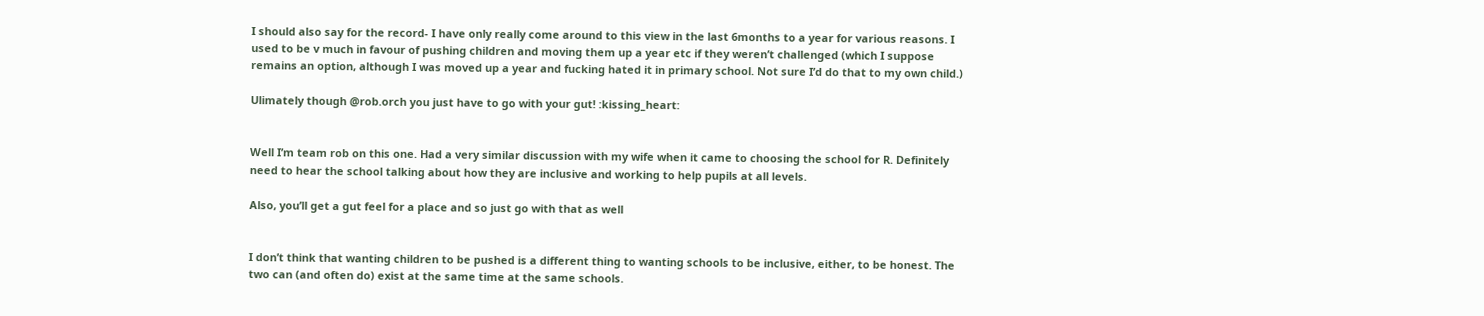I should also say for the record- I have only really come around to this view in the last 6months to a year for various reasons. I used to be v much in favour of pushing children and moving them up a year etc if they weren’t challenged (which I suppose remains an option, although I was moved up a year and fucking hated it in primary school. Not sure I’d do that to my own child.)

Ulimately though @rob.orch you just have to go with your gut! :kissing_heart:


Well I’m team rob on this one. Had a very similar discussion with my wife when it came to choosing the school for R. Definitely need to hear the school talking about how they are inclusive and working to help pupils at all levels.

Also, you’ll get a gut feel for a place and so just go with that as well


I don’t think that wanting children to be pushed is a different thing to wanting schools to be inclusive, either, to be honest. The two can (and often do) exist at the same time at the same schools.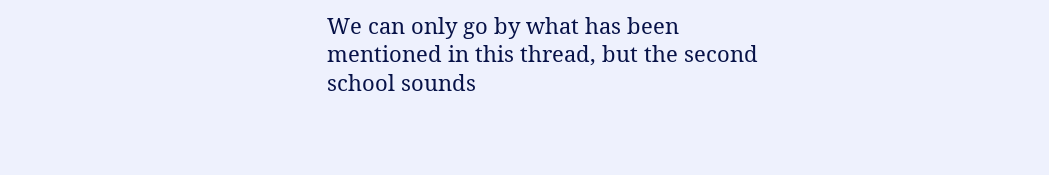We can only go by what has been mentioned in this thread, but the second school sounds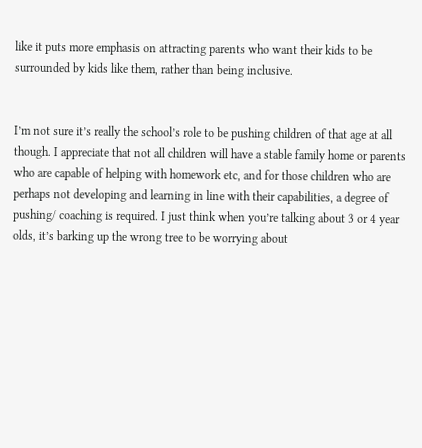like it puts more emphasis on attracting parents who want their kids to be surrounded by kids like them, rather than being inclusive.


I’m not sure it’s really the school’s role to be pushing children of that age at all though. I appreciate that not all children will have a stable family home or parents who are capable of helping with homework etc, and for those children who are perhaps not developing and learning in line with their capabilities, a degree of pushing/ coaching is required. I just think when you’re talking about 3 or 4 year olds, it’s barking up the wrong tree to be worrying about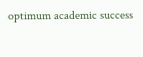optimum academic success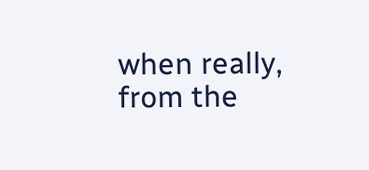when really, from the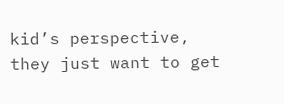kid’s perspective, they just want to get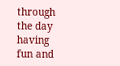through the day having fun and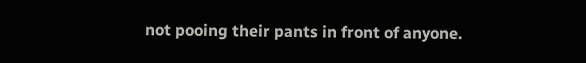not pooing their pants in front of anyone.